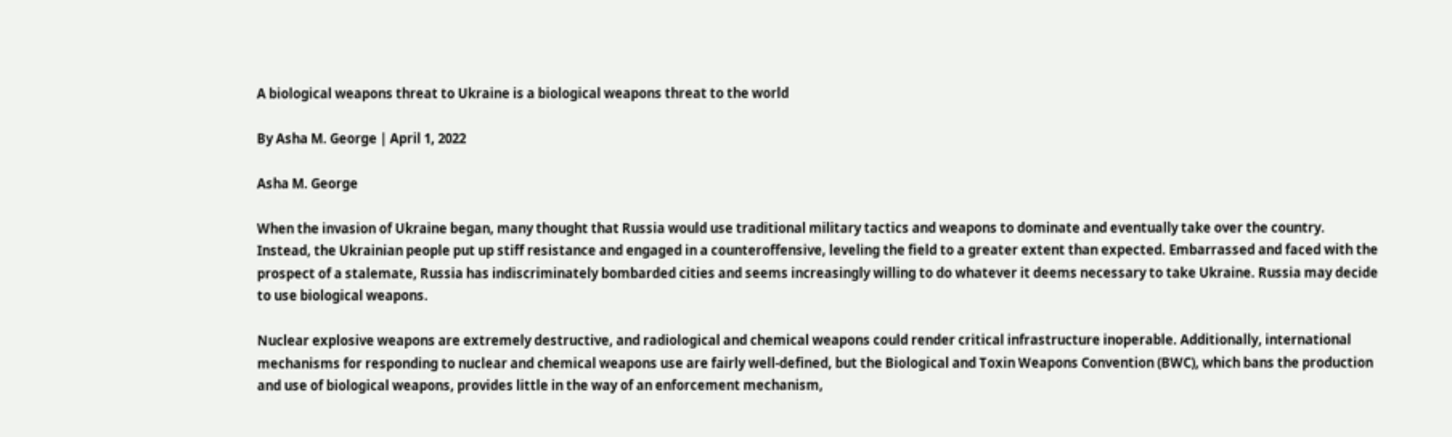A biological weapons threat to Ukraine is a biological weapons threat to the world

By Asha M. George | April 1, 2022

Asha M. George

When the invasion of Ukraine began, many thought that Russia would use traditional military tactics and weapons to dominate and eventually take over the country. Instead, the Ukrainian people put up stiff resistance and engaged in a counteroffensive, leveling the field to a greater extent than expected. Embarrassed and faced with the prospect of a stalemate, Russia has indiscriminately bombarded cities and seems increasingly willing to do whatever it deems necessary to take Ukraine. Russia may decide to use biological weapons.

Nuclear explosive weapons are extremely destructive, and radiological and chemical weapons could render critical infrastructure inoperable. Additionally, international mechanisms for responding to nuclear and chemical weapons use are fairly well-defined, but the Biological and Toxin Weapons Convention (BWC), which bans the production and use of biological weapons, provides little in the way of an enforcement mechanism,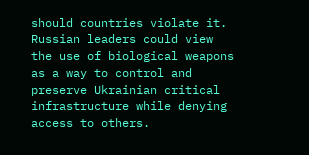should countries violate it. Russian leaders could view the use of biological weapons as a way to control and preserve Ukrainian critical infrastructure while denying access to others.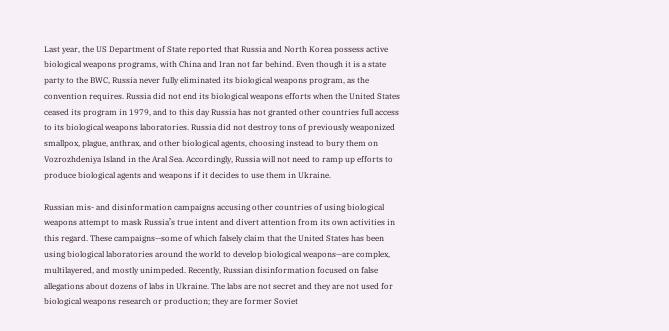Last year, the US Department of State reported that Russia and North Korea possess active biological weapons programs, with China and Iran not far behind. Even though it is a state party to the BWC, Russia never fully eliminated its biological weapons program, as the convention requires. Russia did not end its biological weapons efforts when the United States ceased its program in 1979, and to this day Russia has not granted other countries full access to its biological weapons laboratories. Russia did not destroy tons of previously weaponized smallpox, plague, anthrax, and other biological agents, choosing instead to bury them on Vozrozhdeniya Island in the Aral Sea. Accordingly, Russia will not need to ramp up efforts to produce biological agents and weapons if it decides to use them in Ukraine.

Russian mis- and disinformation campaigns accusing other countries of using biological weapons attempt to mask Russia’s true intent and divert attention from its own activities in this regard. These campaigns—some of which falsely claim that the United States has been using biological laboratories around the world to develop biological weapons—are complex, multilayered, and mostly unimpeded. Recently, Russian disinformation focused on false allegations about dozens of labs in Ukraine. The labs are not secret and they are not used for biological weapons research or production; they are former Soviet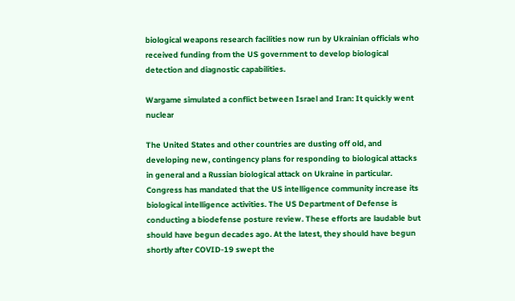biological weapons research facilities now run by Ukrainian officials who received funding from the US government to develop biological detection and diagnostic capabilities.

Wargame simulated a conflict between Israel and Iran: It quickly went nuclear

The United States and other countries are dusting off old, and developing new, contingency plans for responding to biological attacks in general and a Russian biological attack on Ukraine in particular. Congress has mandated that the US intelligence community increase its biological intelligence activities. The US Department of Defense is conducting a biodefense posture review. These efforts are laudable but should have begun decades ago. At the latest, they should have begun shortly after COVID-19 swept the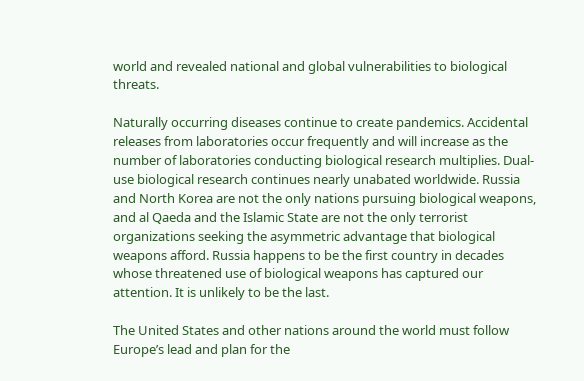world and revealed national and global vulnerabilities to biological threats.

Naturally occurring diseases continue to create pandemics. Accidental releases from laboratories occur frequently and will increase as the number of laboratories conducting biological research multiplies. Dual-use biological research continues nearly unabated worldwide. Russia and North Korea are not the only nations pursuing biological weapons, and al Qaeda and the Islamic State are not the only terrorist organizations seeking the asymmetric advantage that biological weapons afford. Russia happens to be the first country in decades whose threatened use of biological weapons has captured our attention. It is unlikely to be the last.

The United States and other nations around the world must follow Europe’s lead and plan for the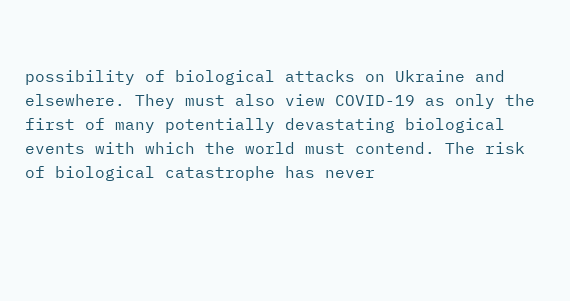possibility of biological attacks on Ukraine and elsewhere. They must also view COVID-19 as only the first of many potentially devastating biological events with which the world must contend. The risk of biological catastrophe has never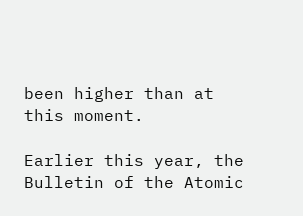been higher than at this moment.

Earlier this year, the Bulletin of the Atomic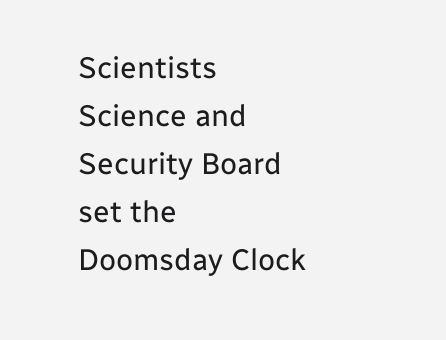Scientists Science and Security Board set the Doomsday Clock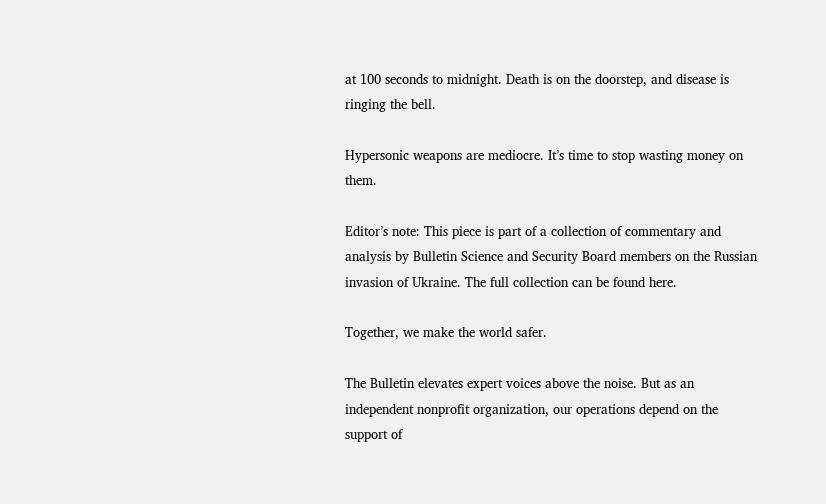at 100 seconds to midnight. Death is on the doorstep, and disease is ringing the bell.

Hypersonic weapons are mediocre. It’s time to stop wasting money on them.

Editor’s note: This piece is part of a collection of commentary and analysis by Bulletin Science and Security Board members on the Russian invasion of Ukraine. The full collection can be found here.

Together, we make the world safer.

The Bulletin elevates expert voices above the noise. But as an independent nonprofit organization, our operations depend on the support of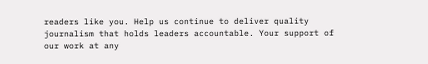readers like you. Help us continue to deliver quality journalism that holds leaders accountable. Your support of our work at any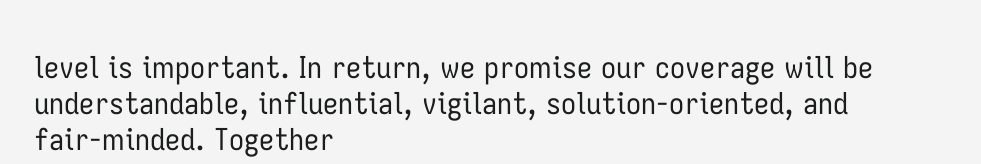level is important. In return, we promise our coverage will be understandable, influential, vigilant, solution-oriented, and fair-minded. Together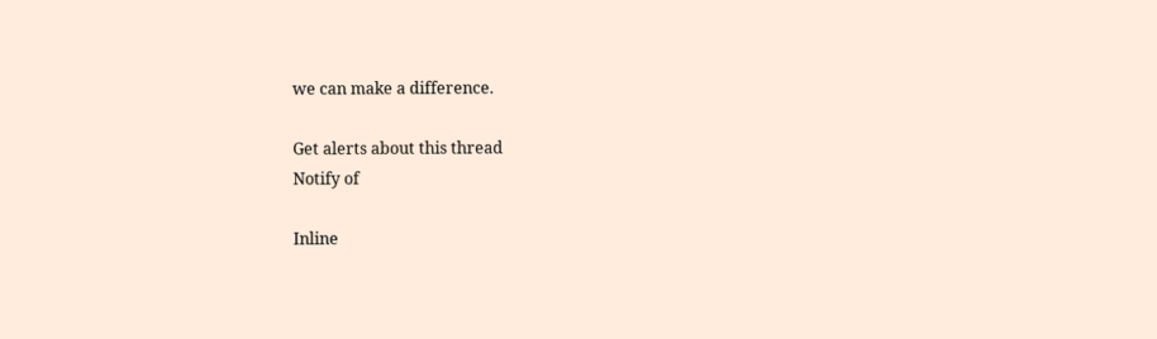we can make a difference.

Get alerts about this thread
Notify of

Inline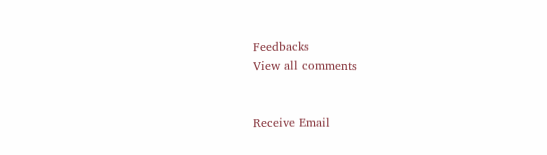Feedbacks
View all comments


Receive Email